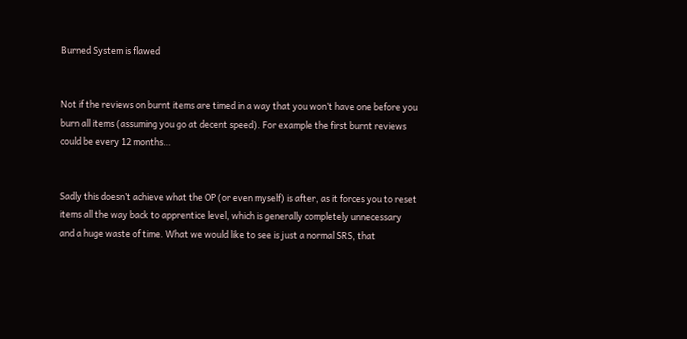Burned System is flawed


Not if the reviews on burnt items are timed in a way that you won’t have one before you burn all items (assuming you go at decent speed). For example the first burnt reviews could be every 12 months…


Sadly this doesn’t achieve what the OP (or even myself) is after, as it forces you to reset items all the way back to apprentice level, which is generally completely unnecessary and a huge waste of time. What we would like to see is just a normal SRS, that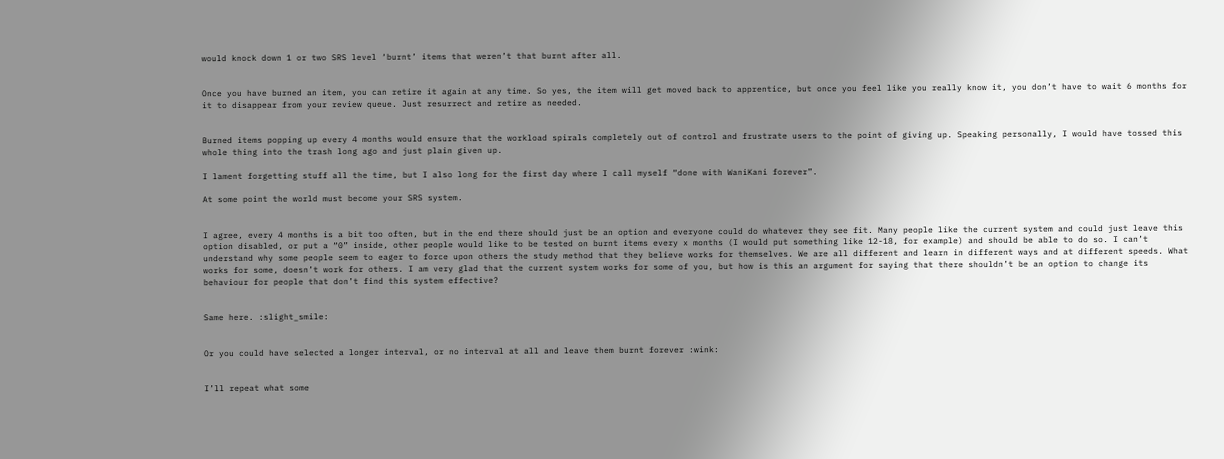would knock down 1 or two SRS level ‘burnt’ items that weren’t that burnt after all.


Once you have burned an item, you can retire it again at any time. So yes, the item will get moved back to apprentice, but once you feel like you really know it, you don’t have to wait 6 months for it to disappear from your review queue. Just resurrect and retire as needed.


Burned items popping up every 4 months would ensure that the workload spirals completely out of control and frustrate users to the point of giving up. Speaking personally, I would have tossed this whole thing into the trash long ago and just plain given up.

I lament forgetting stuff all the time, but I also long for the first day where I call myself “done with WaniKani forever”.

At some point the world must become your SRS system.


I agree, every 4 months is a bit too often, but in the end there should just be an option and everyone could do whatever they see fit. Many people like the current system and could just leave this option disabled, or put a “0” inside, other people would like to be tested on burnt items every x months (I would put something like 12-18, for example) and should be able to do so. I can’t understand why some people seem to eager to force upon others the study method that they believe works for themselves. We are all different and learn in different ways and at different speeds. What works for some, doesn’t work for others. I am very glad that the current system works for some of you, but how is this an argument for saying that there shouldn’t be an option to change its behaviour for people that don’t find this system effective?


Same here. :slight_smile:


Or you could have selected a longer interval, or no interval at all and leave them burnt forever :wink:


I’ll repeat what some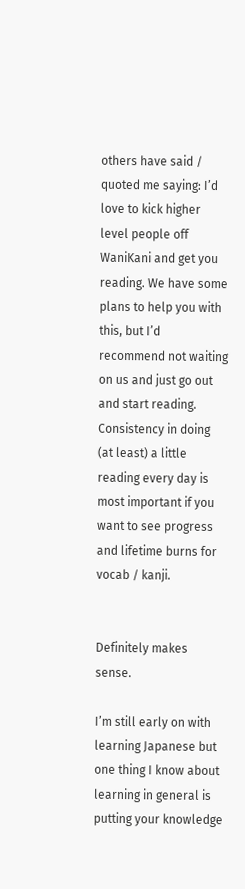others have said / quoted me saying: I’d love to kick higher level people off WaniKani and get you reading. We have some plans to help you with this, but I’d recommend not waiting on us and just go out and start reading. Consistency in doing (at least) a little reading every day is most important if you want to see progress and lifetime burns for vocab / kanji.


Definitely makes sense.

I’m still early on with learning Japanese but one thing I know about learning in general is putting your knowledge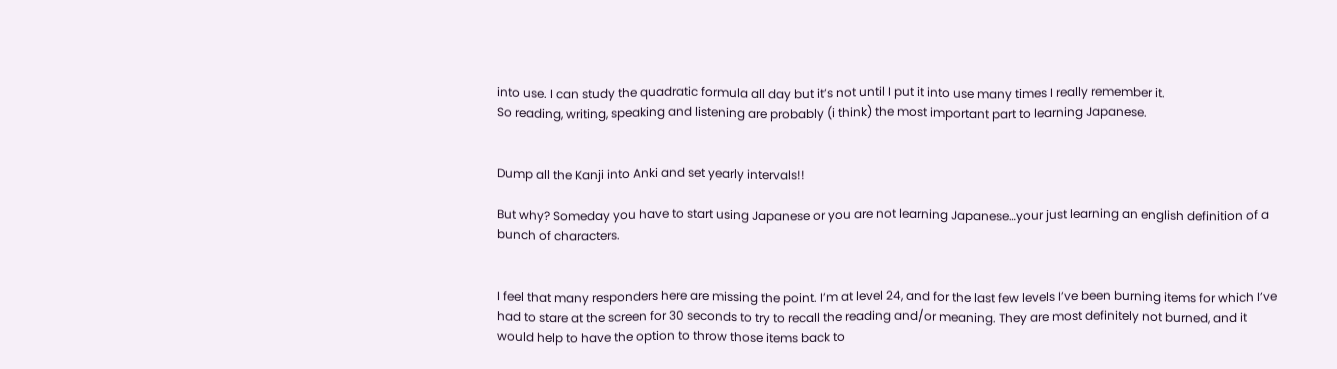into use. I can study the quadratic formula all day but it’s not until I put it into use many times I really remember it.
So reading, writing, speaking and listening are probably (i think) the most important part to learning Japanese.


Dump all the Kanji into Anki and set yearly intervals!!

But why? Someday you have to start using Japanese or you are not learning Japanese…your just learning an english definition of a bunch of characters.


I feel that many responders here are missing the point. I’m at level 24, and for the last few levels I’ve been burning items for which I’ve had to stare at the screen for 30 seconds to try to recall the reading and/or meaning. They are most definitely not burned, and it would help to have the option to throw those items back to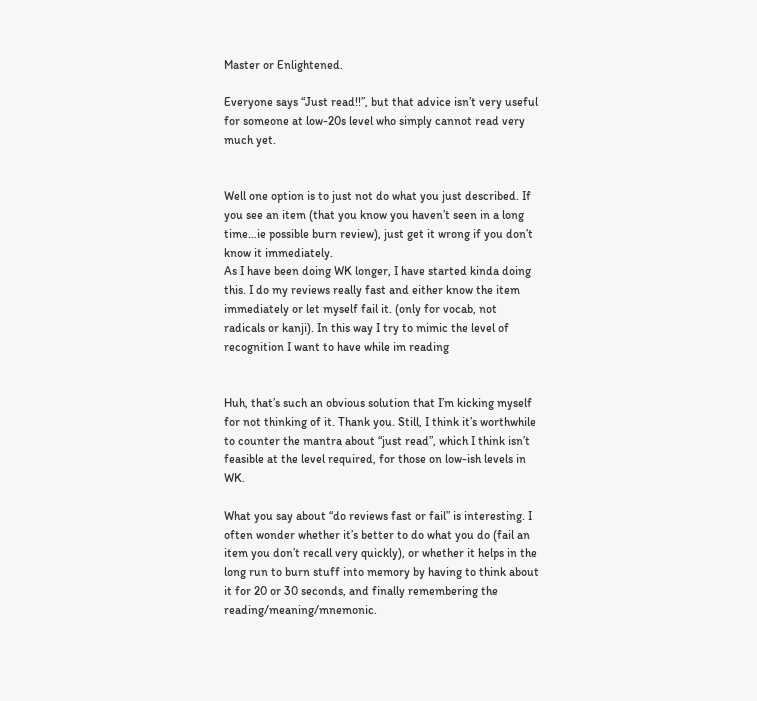Master or Enlightened.

Everyone says “Just read!!”, but that advice isn’t very useful for someone at low-20s level who simply cannot read very much yet.


Well one option is to just not do what you just described. If you see an item (that you know you haven’t seen in a long time…ie possible burn review), just get it wrong if you don’t know it immediately.
As I have been doing WK longer, I have started kinda doing this. I do my reviews really fast and either know the item immediately or let myself fail it. (only for vocab, not radicals or kanji). In this way I try to mimic the level of recognition I want to have while im reading


Huh, that’s such an obvious solution that I’m kicking myself for not thinking of it. Thank you. Still, I think it’s worthwhile to counter the mantra about “just read”, which I think isn’t feasible at the level required, for those on low-ish levels in WK.

What you say about “do reviews fast or fail” is interesting. I often wonder whether it’s better to do what you do (fail an item you don’t recall very quickly), or whether it helps in the long run to burn stuff into memory by having to think about it for 20 or 30 seconds, and finally remembering the reading/meaning/mnemonic.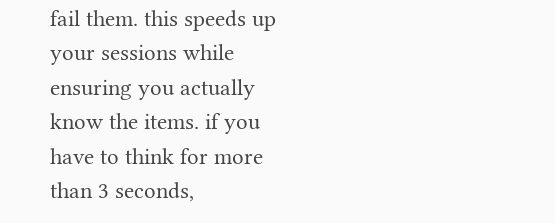fail them. this speeds up your sessions while ensuring you actually know the items. if you have to think for more than 3 seconds,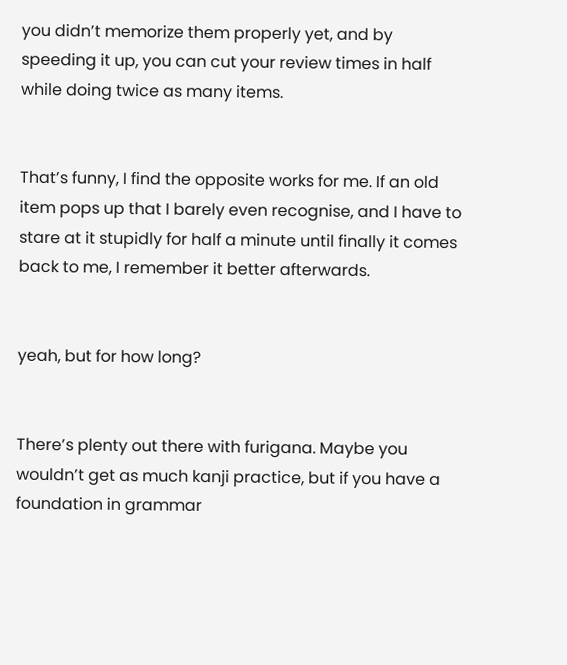you didn’t memorize them properly yet, and by speeding it up, you can cut your review times in half while doing twice as many items.


That’s funny, I find the opposite works for me. If an old item pops up that I barely even recognise, and I have to stare at it stupidly for half a minute until finally it comes back to me, I remember it better afterwards.


yeah, but for how long?


There’s plenty out there with furigana. Maybe you wouldn’t get as much kanji practice, but if you have a foundation in grammar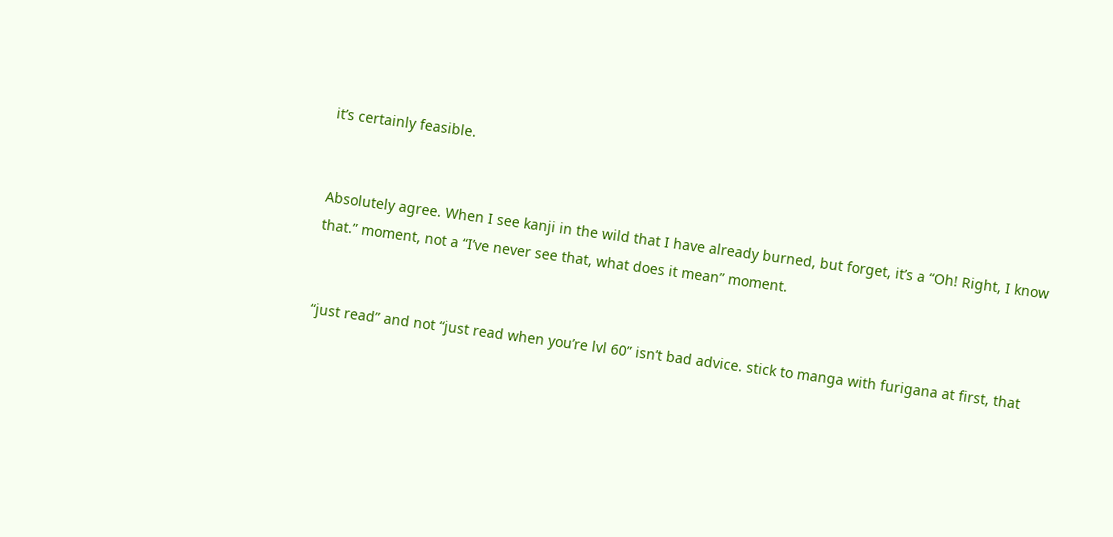it’s certainly feasible.


Absolutely agree. When I see kanji in the wild that I have already burned, but forget, it’s a “Oh! Right, I know that.” moment, not a “I’ve never see that, what does it mean” moment.


“just read” and not “just read when you’re lvl 60” isn’t bad advice. stick to manga with furigana at first, that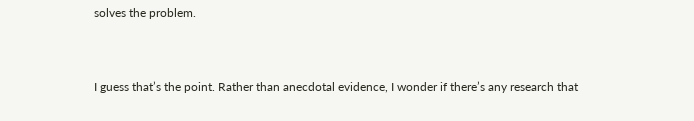solves the problem.


I guess that’s the point. Rather than anecdotal evidence, I wonder if there’s any research that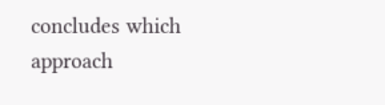concludes which approach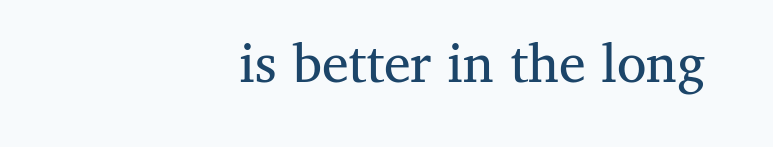is better in the long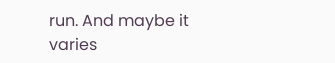run. And maybe it varies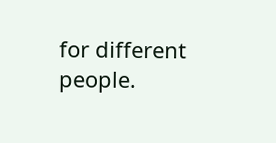for different people.